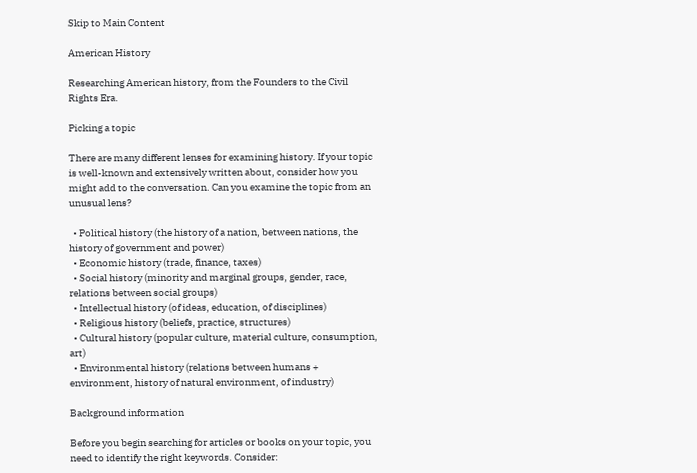Skip to Main Content

American History

Researching American history, from the Founders to the Civil Rights Era.

Picking a topic

There are many different lenses for examining history. If your topic is well-known and extensively written about, consider how you might add to the conversation. Can you examine the topic from an unusual lens?

  • Political history (the history of a nation, between nations, the history of government and power)
  • Economic history (trade, finance, taxes)
  • Social history (minority and marginal groups, gender, race, relations between social groups)
  • Intellectual history (of ideas, education, of disciplines)
  • Religious history (beliefs, practice, structures)
  • Cultural history (popular culture, material culture, consumption, art)
  • Environmental history (relations between humans + environment, history of natural environment, of industry)

Background information

Before you begin searching for articles or books on your topic, you need to identify the right keywords. Consider: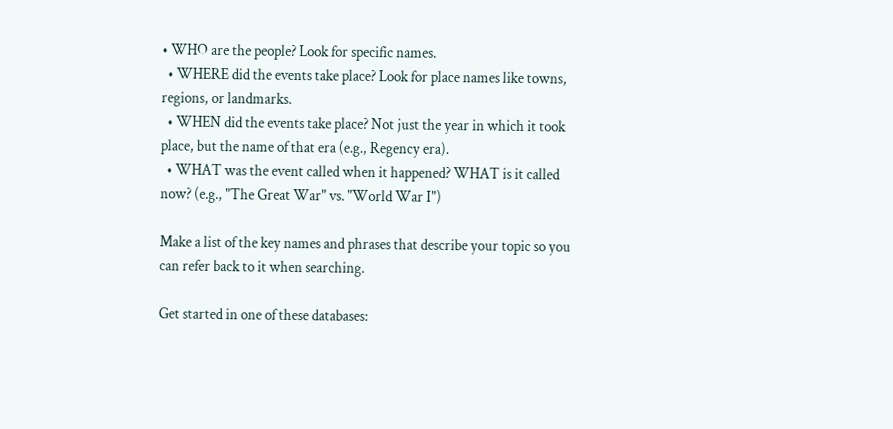• WHO are the people? Look for specific names.
  • WHERE did the events take place? Look for place names like towns, regions, or landmarks.
  • WHEN did the events take place? Not just the year in which it took place, but the name of that era (e.g., Regency era).
  • WHAT was the event called when it happened? WHAT is it called now? (e.g., "The Great War" vs. "World War I")

Make a list of the key names and phrases that describe your topic so you can refer back to it when searching.

Get started in one of these databases: